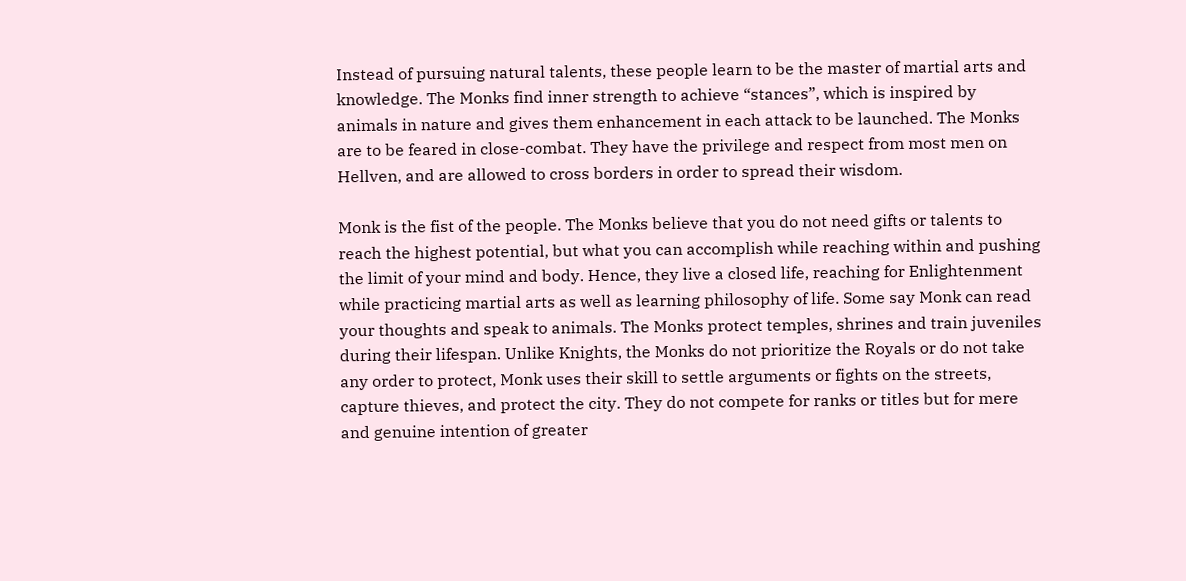Instead of pursuing natural talents, these people learn to be the master of martial arts and knowledge. The Monks find inner strength to achieve “stances”, which is inspired by animals in nature and gives them enhancement in each attack to be launched. The Monks are to be feared in close-combat. They have the privilege and respect from most men on Hellven, and are allowed to cross borders in order to spread their wisdom.

Monk is the fist of the people. The Monks believe that you do not need gifts or talents to reach the highest potential, but what you can accomplish while reaching within and pushing the limit of your mind and body. Hence, they live a closed life, reaching for Enlightenment while practicing martial arts as well as learning philosophy of life. Some say Monk can read your thoughts and speak to animals. The Monks protect temples, shrines and train juveniles during their lifespan. Unlike Knights, the Monks do not prioritize the Royals or do not take any order to protect, Monk uses their skill to settle arguments or fights on the streets, capture thieves, and protect the city. They do not compete for ranks or titles but for mere and genuine intention of greater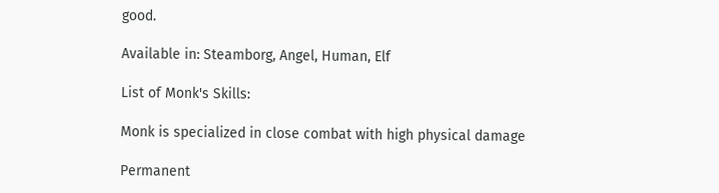good.

Available in: Steamborg, Angel, Human, Elf

List of Monk's Skills:

Monk is specialized in close combat with high physical damage

Permanent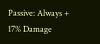Passive: Always + 17% Damage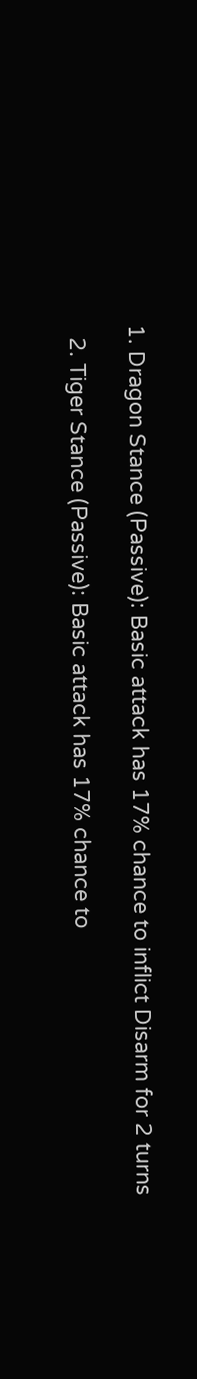1. Dragon Stance (Passive): Basic attack has 17% chance to inflict Disarm for 2 turns

  2. Tiger Stance (Passive): Basic attack has 17% chance to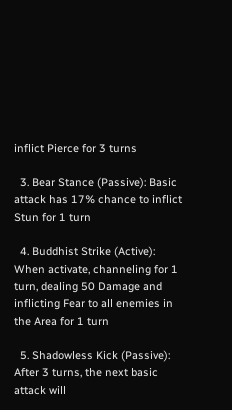inflict Pierce for 3 turns

  3. Bear Stance (Passive): Basic attack has 17% chance to inflict Stun for 1 turn

  4. Buddhist Strike (Active): When activate, channeling for 1 turn, dealing 50 Damage and inflicting Fear to all enemies in the Area for 1 turn

  5. Shadowless Kick (Passive): After 3 turns, the next basic attack will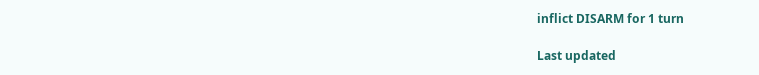inflict DISARM for 1 turn

Last updated